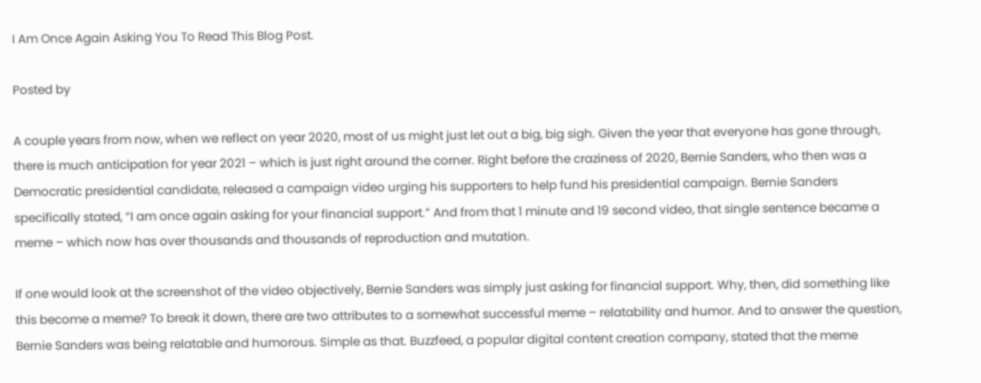I Am Once Again Asking You To Read This Blog Post.

Posted by

A couple years from now, when we reflect on year 2020, most of us might just let out a big, big sigh. Given the year that everyone has gone through, there is much anticipation for year 2021 – which is just right around the corner. Right before the craziness of 2020, Bernie Sanders, who then was a Democratic presidential candidate, released a campaign video urging his supporters to help fund his presidential campaign. Bernie Sanders specifically stated, “I am once again asking for your financial support.” And from that 1 minute and 19 second video, that single sentence became a meme – which now has over thousands and thousands of reproduction and mutation.

If one would look at the screenshot of the video objectively, Bernie Sanders was simply just asking for financial support. Why, then, did something like this become a meme? To break it down, there are two attributes to a somewhat successful meme – relatability and humor. And to answer the question, Bernie Sanders was being relatable and humorous. Simple as that. Buzzfeed, a popular digital content creation company, stated that the meme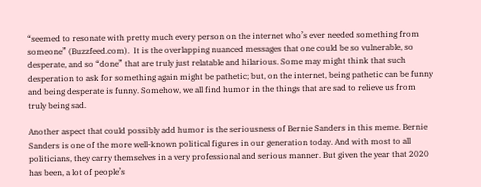“seemed to resonate with pretty much every person on the internet who’s ever needed something from someone” (Buzzfeed.com).  It is the overlapping nuanced messages that one could be so vulnerable, so desperate, and so “done” that are truly just relatable and hilarious. Some may might think that such desperation to ask for something again might be pathetic; but, on the internet, being pathetic can be funny and being desperate is funny. Somehow, we all find humor in the things that are sad to relieve us from truly being sad.

Another aspect that could possibly add humor is the seriousness of Bernie Sanders in this meme. Bernie Sanders is one of the more well-known political figures in our generation today. And with most to all politicians, they carry themselves in a very professional and serious manner. But given the year that 2020 has been, a lot of people’s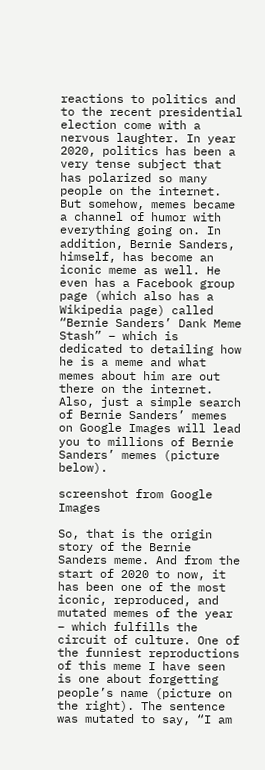reactions to politics and to the recent presidential election come with a nervous laughter. In year 2020, politics has been a very tense subject that has polarized so many people on the internet. But somehow, memes became a channel of humor with everything going on. In addition, Bernie Sanders, himself, has become an iconic meme as well. He even has a Facebook group page (which also has a Wikipedia page) called “Bernie Sanders’ Dank Meme Stash” – which is dedicated to detailing how he is a meme and what memes about him are out there on the internet. Also, just a simple search of Bernie Sanders’ memes on Google Images will lead you to millions of Bernie Sanders’ memes (picture below).

screenshot from Google Images

So, that is the origin story of the Bernie Sanders meme. And from the start of 2020 to now, it has been one of the most iconic, reproduced, and mutated memes of the year – which fulfills the circuit of culture. One of the funniest reproductions of this meme I have seen is one about forgetting people’s name (picture on the right). The sentence was mutated to say, “I am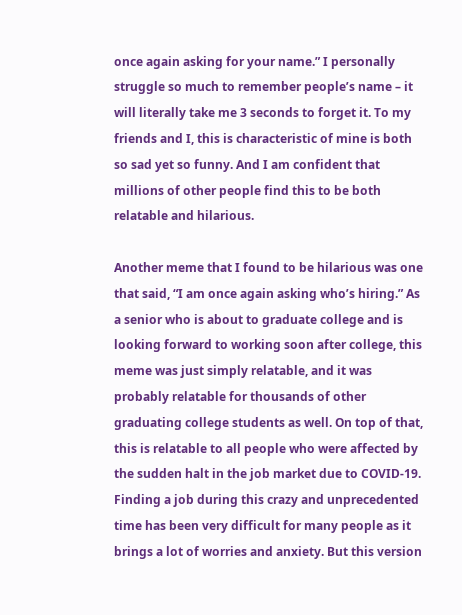once again asking for your name.” I personally struggle so much to remember people’s name – it will literally take me 3 seconds to forget it. To my friends and I, this is characteristic of mine is both so sad yet so funny. And I am confident that millions of other people find this to be both relatable and hilarious.

Another meme that I found to be hilarious was one that said, “I am once again asking who’s hiring.” As a senior who is about to graduate college and is looking forward to working soon after college, this meme was just simply relatable, and it was probably relatable for thousands of other graduating college students as well. On top of that, this is relatable to all people who were affected by the sudden halt in the job market due to COVID-19.  Finding a job during this crazy and unprecedented time has been very difficult for many people as it brings a lot of worries and anxiety. But this version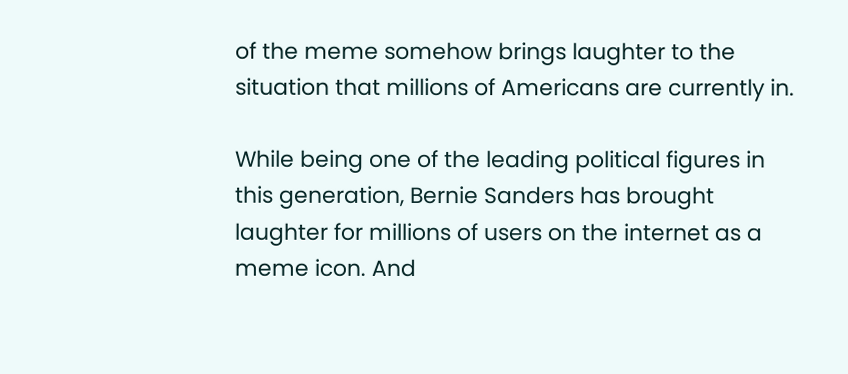of the meme somehow brings laughter to the situation that millions of Americans are currently in.

While being one of the leading political figures in this generation, Bernie Sanders has brought laughter for millions of users on the internet as a meme icon. And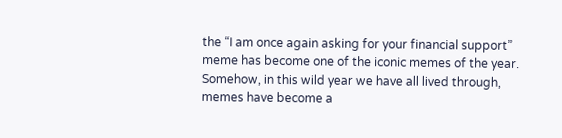the “I am once again asking for your financial support” meme has become one of the iconic memes of the year. Somehow, in this wild year we have all lived through, memes have become a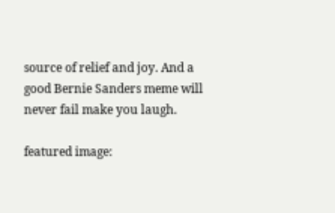source of relief and joy. And a good Bernie Sanders meme will never fail make you laugh.

featured image: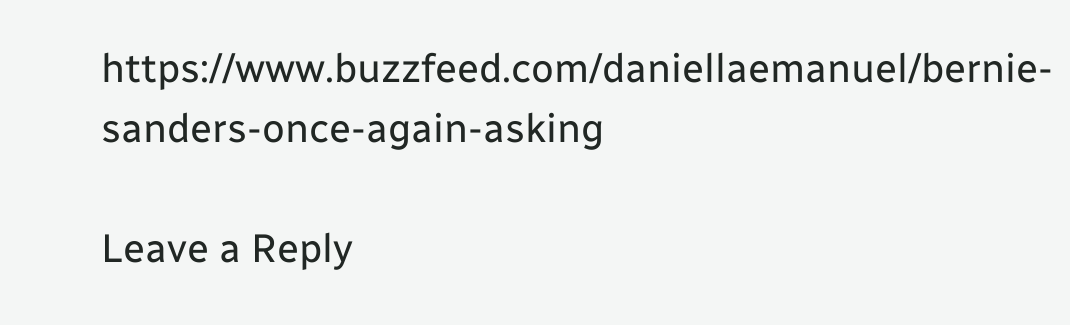https://www.buzzfeed.com/daniellaemanuel/bernie-sanders-once-again-asking

Leave a Reply